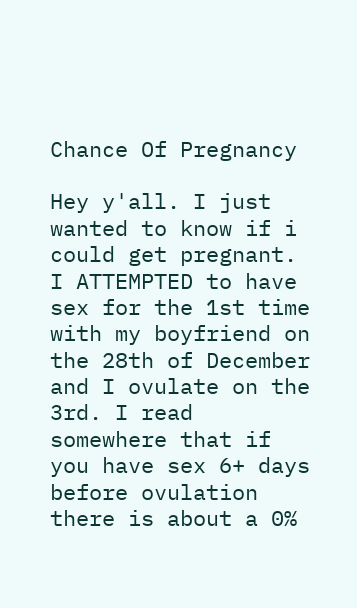Chance Of Pregnancy

Hey y'all. I just wanted to know if i could get pregnant. I ATTEMPTED to have sex for the 1st time with my boyfriend on the 28th of December and I ovulate on the 3rd. I read somewhere that if you have sex 6+ days before ovulation there is about a 0%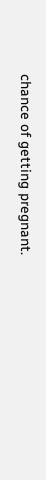chance of getting pregnant.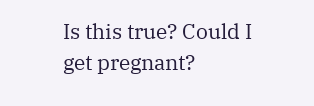Is this true? Could I get pregnant?